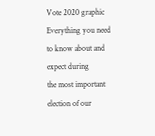Vote 2020 graphic
Everything you need to know about and expect during
the most important election of our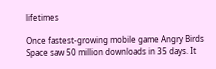lifetimes

Once fastest-growing mobile game Angry Birds Space saw 50 million downloads in 35 days. It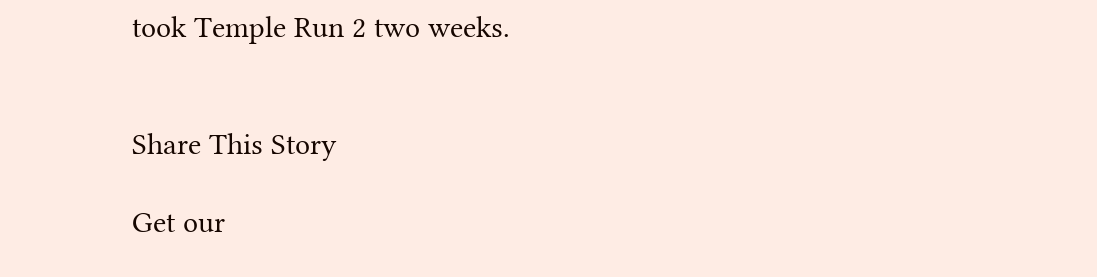took Temple Run 2 two weeks.


Share This Story

Get our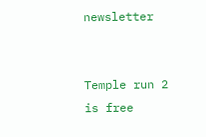newsletter


Temple run 2 is free